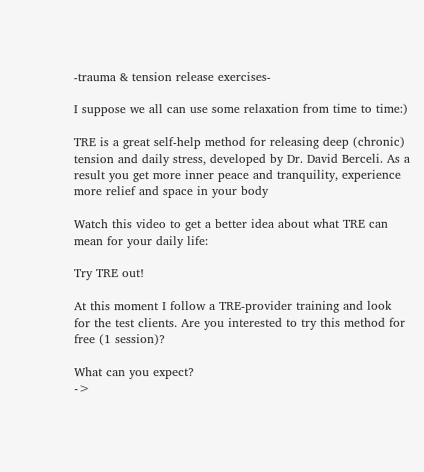-trauma & tension release exercises-

I suppose we all can use some relaxation from time to time:)

TRE is a great self-help method for releasing deep (chronic) tension and daily stress, developed by Dr. David Berceli. As a result you get more inner peace and tranquility, experience more relief and space in your body

Watch this video to get a better idea about what TRE can mean for your daily life:

Try TRE out!

At this moment I follow a TRE-provider training and look for the test clients. Are you interested to try this method for free (1 session)?

What can you expect?
->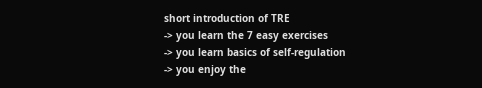short introduction of TRE
-> you learn the 7 easy exercises
-> you learn basics of self-regulation
-> you enjoy the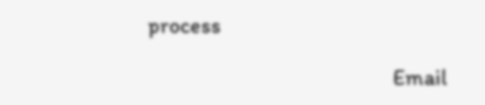process

                                                 Email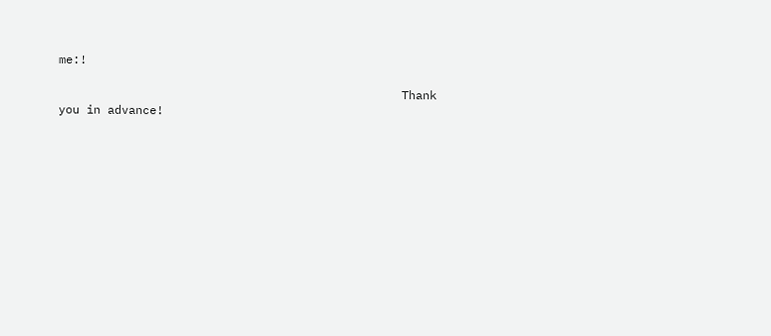me:!

                                                 Thank you in advance!